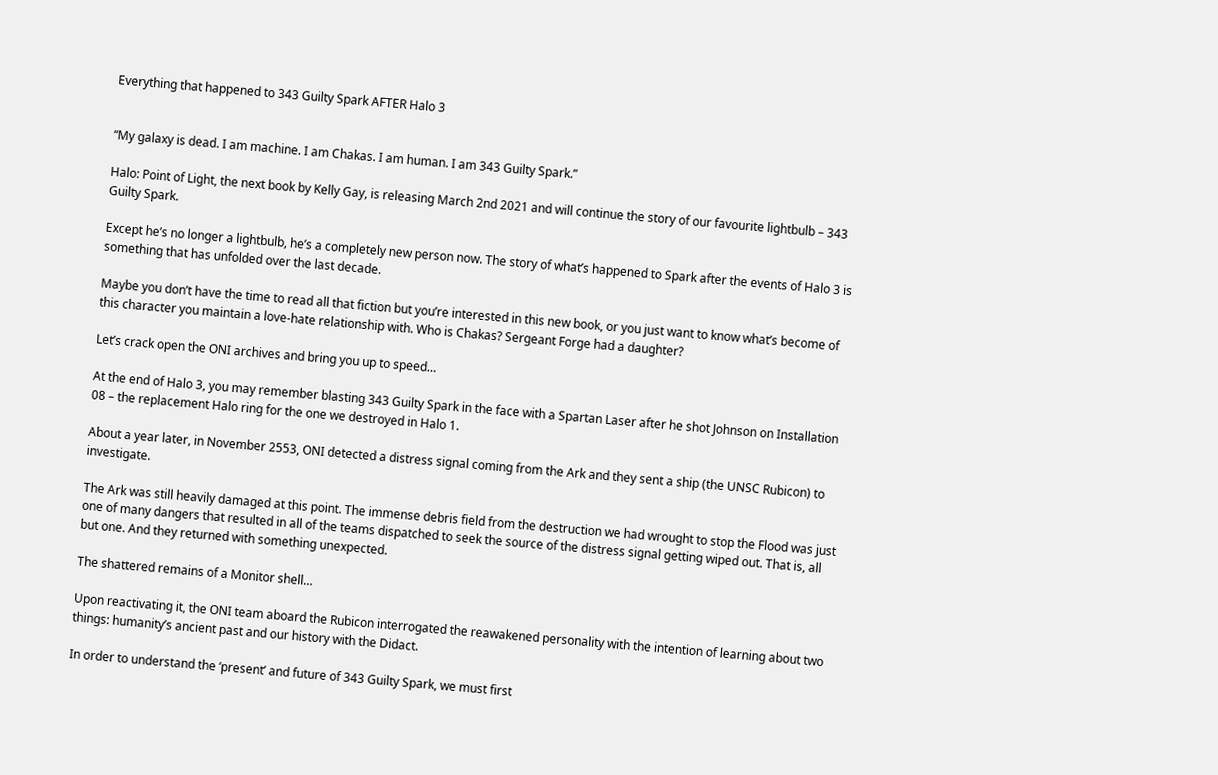Everything that happened to 343 Guilty Spark AFTER Halo 3


“My galaxy is dead. I am machine. I am Chakas. I am human. I am 343 Guilty Spark.”

Halo: Point of Light, the next book by Kelly Gay, is releasing March 2nd 2021 and will continue the story of our favourite lightbulb – 343 Guilty Spark.

Except he’s no longer a lightbulb, he’s a completely new person now. The story of what’s happened to Spark after the events of Halo 3 is something that has unfolded over the last decade.

Maybe you don’t have the time to read all that fiction but you’re interested in this new book, or you just want to know what’s become of this character you maintain a love-hate relationship with. Who is Chakas? Sergeant Forge had a daughter?

Let’s crack open the ONI archives and bring you up to speed…

At the end of Halo 3, you may remember blasting 343 Guilty Spark in the face with a Spartan Laser after he shot Johnson on Installation 08 – the replacement Halo ring for the one we destroyed in Halo 1.

About a year later, in November 2553, ONI detected a distress signal coming from the Ark and they sent a ship (the UNSC Rubicon) to investigate.

The Ark was still heavily damaged at this point. The immense debris field from the destruction we had wrought to stop the Flood was just one of many dangers that resulted in all of the teams dispatched to seek the source of the distress signal getting wiped out. That is, all but one. And they returned with something unexpected.

The shattered remains of a Monitor shell…

Upon reactivating it, the ONI team aboard the Rubicon interrogated the reawakened personality with the intention of learning about two things: humanity’s ancient past and our history with the Didact.

In order to understand the ‘present’ and future of 343 Guilty Spark, we must first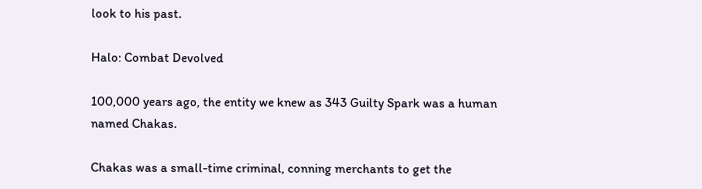look to his past.

Halo: Combat Devolved

100,000 years ago, the entity we knew as 343 Guilty Spark was a human named Chakas.

Chakas was a small-time criminal, conning merchants to get the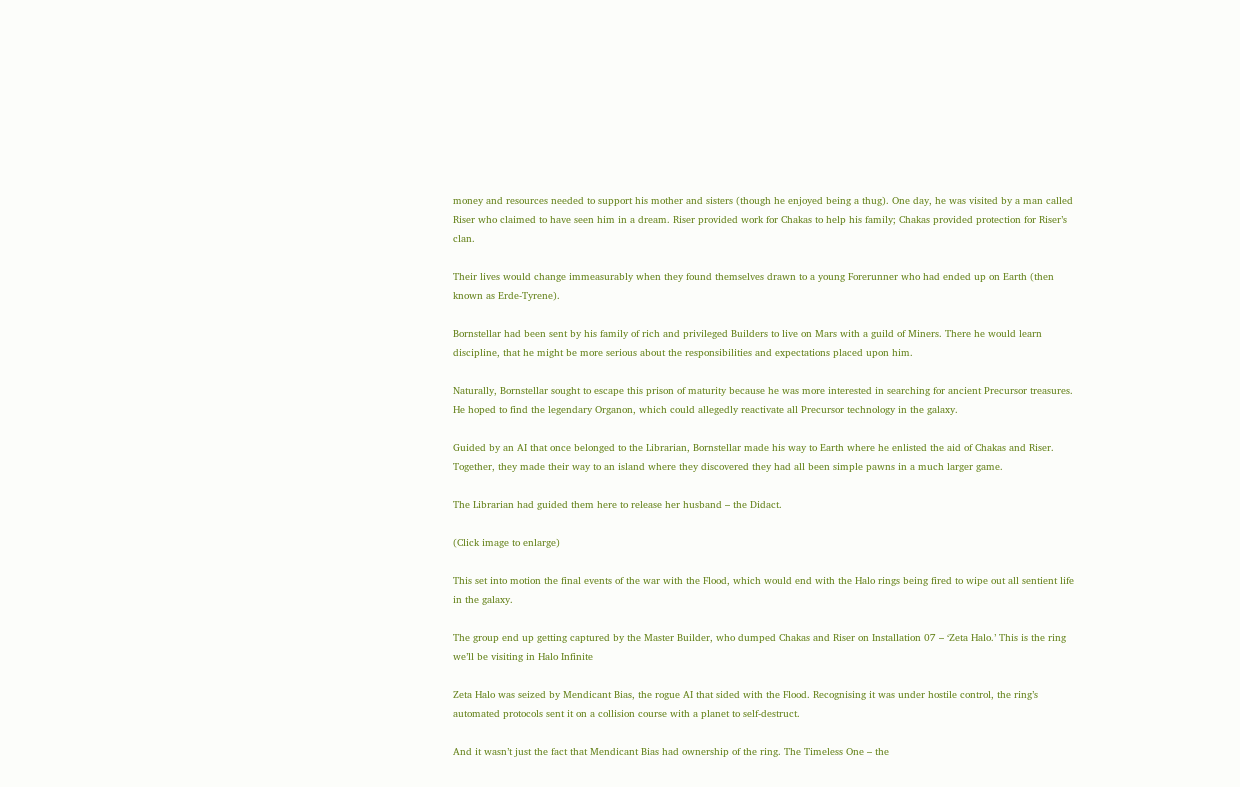money and resources needed to support his mother and sisters (though he enjoyed being a thug). One day, he was visited by a man called Riser who claimed to have seen him in a dream. Riser provided work for Chakas to help his family; Chakas provided protection for Riser’s clan.

Their lives would change immeasurably when they found themselves drawn to a young Forerunner who had ended up on Earth (then known as Erde-Tyrene).

Bornstellar had been sent by his family of rich and privileged Builders to live on Mars with a guild of Miners. There he would learn discipline, that he might be more serious about the responsibilities and expectations placed upon him.

Naturally, Bornstellar sought to escape this prison of maturity because he was more interested in searching for ancient Precursor treasures. He hoped to find the legendary Organon, which could allegedly reactivate all Precursor technology in the galaxy.

Guided by an AI that once belonged to the Librarian, Bornstellar made his way to Earth where he enlisted the aid of Chakas and Riser. Together, they made their way to an island where they discovered they had all been simple pawns in a much larger game.

The Librarian had guided them here to release her husband – the Didact.

(Click image to enlarge)

This set into motion the final events of the war with the Flood, which would end with the Halo rings being fired to wipe out all sentient life in the galaxy.

The group end up getting captured by the Master Builder, who dumped Chakas and Riser on Installation 07 – ‘Zeta Halo.’ This is the ring we’ll be visiting in Halo Infinite

Zeta Halo was seized by Mendicant Bias, the rogue AI that sided with the Flood. Recognising it was under hostile control, the ring’s automated protocols sent it on a collision course with a planet to self-destruct.

And it wasn’t just the fact that Mendicant Bias had ownership of the ring. The Timeless One – the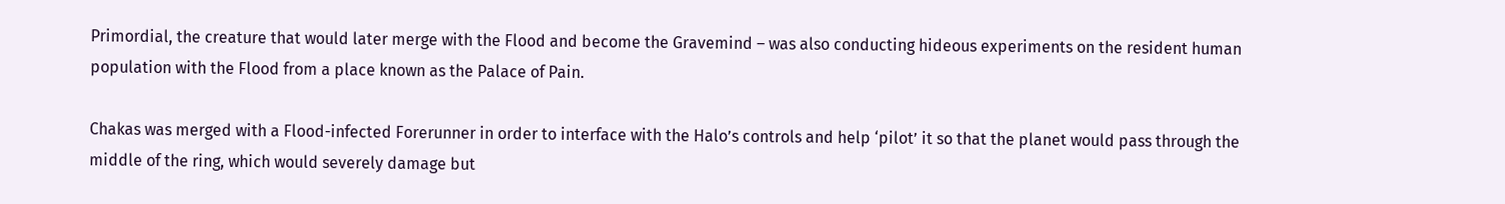Primordial, the creature that would later merge with the Flood and become the Gravemind – was also conducting hideous experiments on the resident human population with the Flood from a place known as the Palace of Pain.

Chakas was merged with a Flood-infected Forerunner in order to interface with the Halo’s controls and help ‘pilot’ it so that the planet would pass through the middle of the ring, which would severely damage but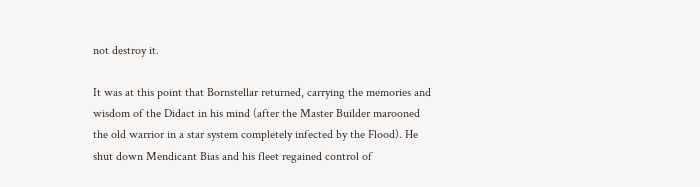not destroy it.

It was at this point that Bornstellar returned, carrying the memories and wisdom of the Didact in his mind (after the Master Builder marooned the old warrior in a star system completely infected by the Flood). He shut down Mendicant Bias and his fleet regained control of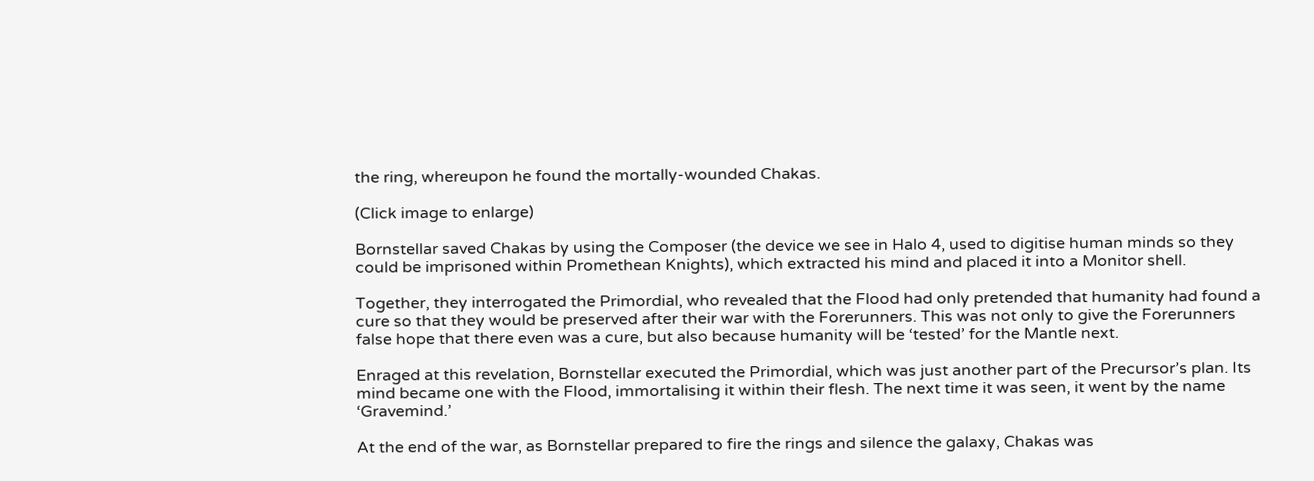the ring, whereupon he found the mortally-wounded Chakas.

(Click image to enlarge)

Bornstellar saved Chakas by using the Composer (the device we see in Halo 4, used to digitise human minds so they could be imprisoned within Promethean Knights), which extracted his mind and placed it into a Monitor shell.

Together, they interrogated the Primordial, who revealed that the Flood had only pretended that humanity had found a cure so that they would be preserved after their war with the Forerunners. This was not only to give the Forerunners false hope that there even was a cure, but also because humanity will be ‘tested’ for the Mantle next.

Enraged at this revelation, Bornstellar executed the Primordial, which was just another part of the Precursor’s plan. Its mind became one with the Flood, immortalising it within their flesh. The next time it was seen, it went by the name ‘Gravemind.’

At the end of the war, as Bornstellar prepared to fire the rings and silence the galaxy, Chakas was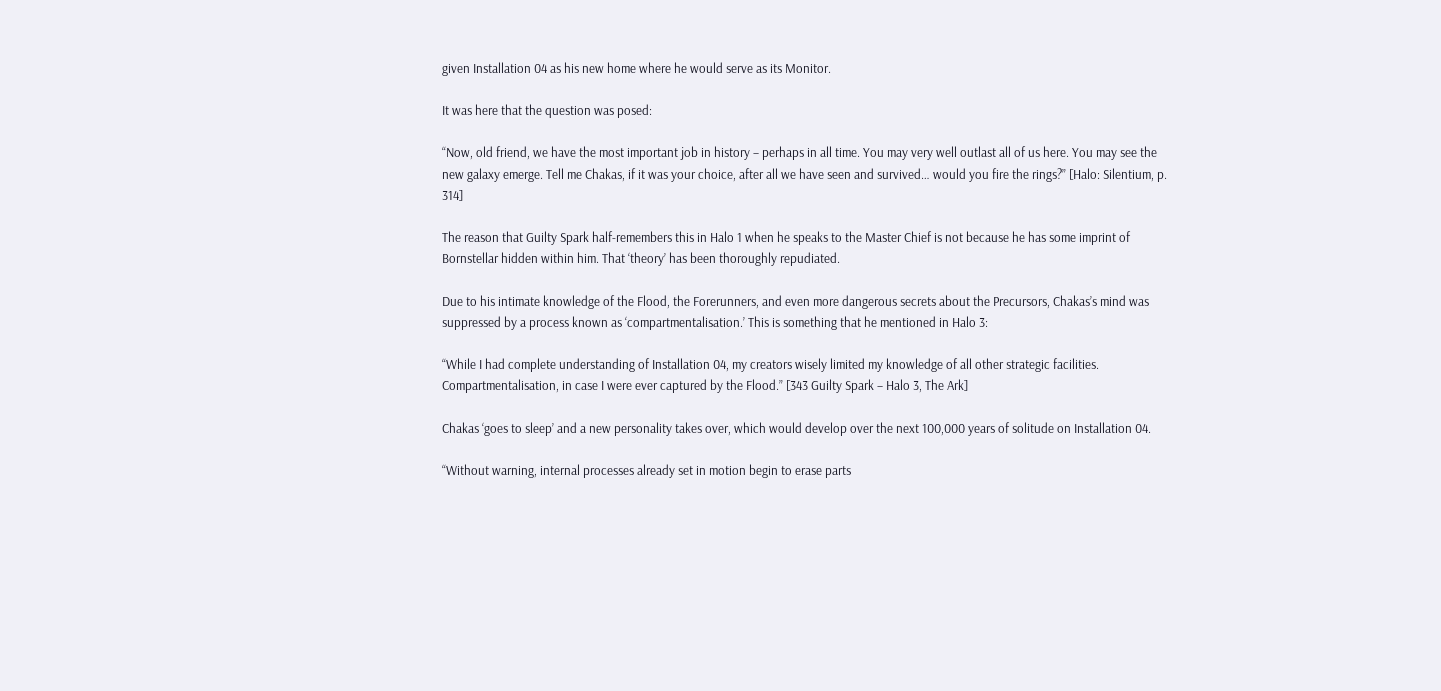given Installation 04 as his new home where he would serve as its Monitor.

It was here that the question was posed:

“Now, old friend, we have the most important job in history – perhaps in all time. You may very well outlast all of us here. You may see the new galaxy emerge. Tell me Chakas, if it was your choice, after all we have seen and survived… would you fire the rings?” [Halo: Silentium, p. 314]

The reason that Guilty Spark half-remembers this in Halo 1 when he speaks to the Master Chief is not because he has some imprint of Bornstellar hidden within him. That ‘theory’ has been thoroughly repudiated.

Due to his intimate knowledge of the Flood, the Forerunners, and even more dangerous secrets about the Precursors, Chakas’s mind was suppressed by a process known as ‘compartmentalisation.’ This is something that he mentioned in Halo 3:

“While I had complete understanding of Installation 04, my creators wisely limited my knowledge of all other strategic facilities. Compartmentalisation, in case I were ever captured by the Flood.” [343 Guilty Spark – Halo 3, The Ark]

Chakas ‘goes to sleep’ and a new personality takes over, which would develop over the next 100,000 years of solitude on Installation 04.

“Without warning, internal processes already set in motion begin to erase parts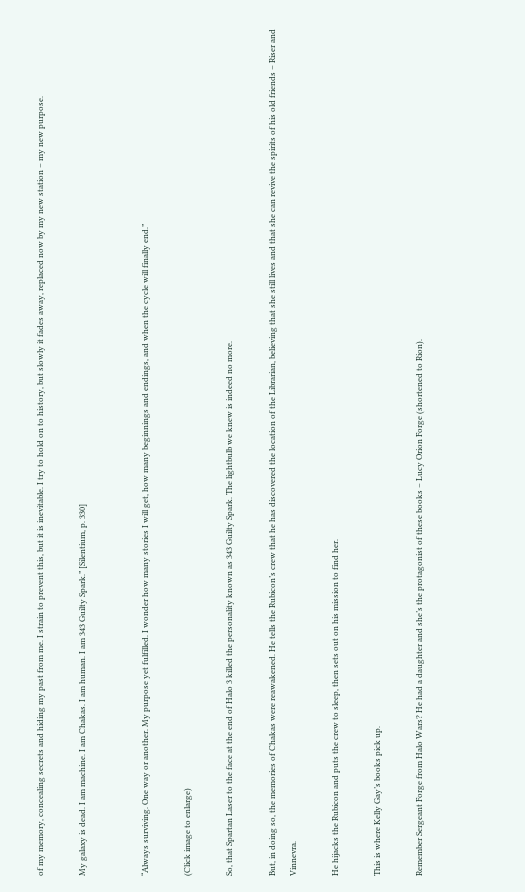of my memory, concealing secrets and hiding my past from me. I strain to prevent this, but it is inevitable. I try to hold on to history, but slowly it fades away, replaced now by my new station – my new purpose.

My galaxy is dead. I am machine. I am Chakas. I am human. I am 343 Guilty Spark.” [Silentium, p. 330]


“Always surviving. One way or another. My purpose yet fulfilled. I wonder how many stories I will get, how many beginnings and endings, and when the cycle will finally end.”

(Click image to enlarge)

So, that Spartan Laser to the face at the end of Halo 3 killed the personality known as 343 Guilty Spark. The lightbulb we knew is indeed no more.

But, in doing so, the memories of Chakas were reawakened. He tells the Rubicon’s crew that he has discovered the location of the Librarian, believing that she still lives and that she can revive the spirits of his old friends – Riser and Vinnevra.

He hijacks the Rubicon and puts the crew to sleep, then sets out on his mission to find her.

This is where Kelly Gay’s books pick up.

Remember Sergeant Forge from Halo Wars? He had a daughter and she’s the protagonist of these books – Lucy Orion Forge (shortened to Rion).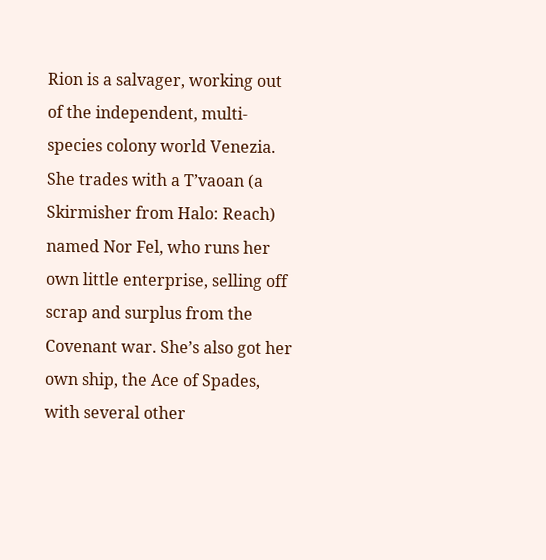Rion is a salvager, working out of the independent, multi-species colony world Venezia. She trades with a T’vaoan (a Skirmisher from Halo: Reach) named Nor Fel, who runs her own little enterprise, selling off scrap and surplus from the Covenant war. She’s also got her own ship, the Ace of Spades, with several other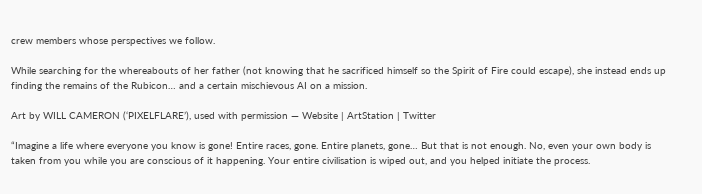crew members whose perspectives we follow.

While searching for the whereabouts of her father (not knowing that he sacrificed himself so the Spirit of Fire could escape), she instead ends up finding the remains of the Rubicon… and a certain mischievous AI on a mission.

Art by WILL CAMERON (‘PIXELFLARE’), used with permission — Website | ArtStation | Twitter

“Imagine a life where everyone you know is gone! Entire races, gone. Entire planets, gone… But that is not enough. No, even your own body is taken from you while you are conscious of it happening. Your entire civilisation is wiped out, and you helped initiate the process.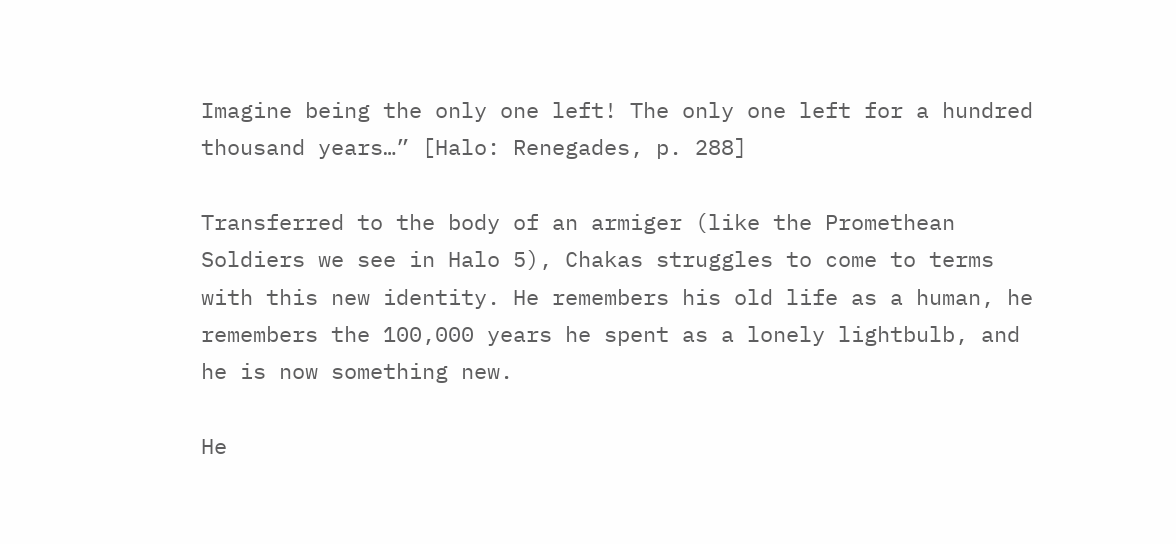Imagine being the only one left! The only one left for a hundred thousand years…” [Halo: Renegades, p. 288]

Transferred to the body of an armiger (like the Promethean Soldiers we see in Halo 5), Chakas struggles to come to terms with this new identity. He remembers his old life as a human, he remembers the 100,000 years he spent as a lonely lightbulb, and he is now something new.

He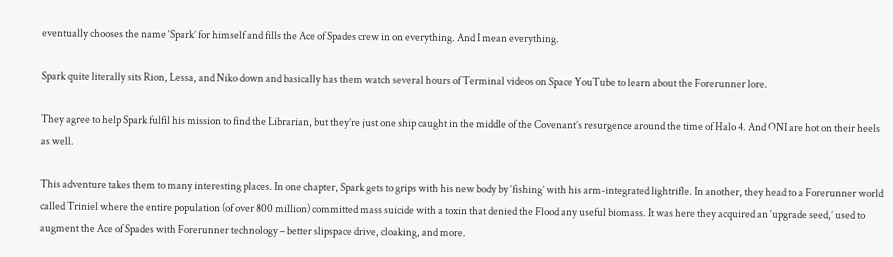eventually chooses the name ‘Spark’ for himself and fills the Ace of Spades crew in on everything. And I mean everything.

Spark quite literally sits Rion, Lessa, and Niko down and basically has them watch several hours of Terminal videos on Space YouTube to learn about the Forerunner lore.

They agree to help Spark fulfil his mission to find the Librarian, but they’re just one ship caught in the middle of the Covenant’s resurgence around the time of Halo 4. And ONI are hot on their heels as well.

This adventure takes them to many interesting places. In one chapter, Spark gets to grips with his new body by ‘fishing’ with his arm-integrated lightrifle. In another, they head to a Forerunner world called Triniel where the entire population (of over 800 million) committed mass suicide with a toxin that denied the Flood any useful biomass. It was here they acquired an ‘upgrade seed,’ used to augment the Ace of Spades with Forerunner technology – better slipspace drive, cloaking, and more.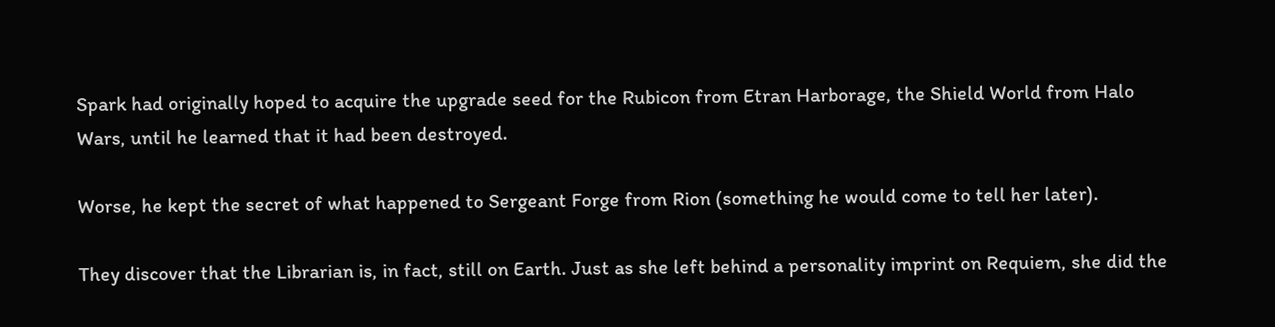Spark had originally hoped to acquire the upgrade seed for the Rubicon from Etran Harborage, the Shield World from Halo Wars, until he learned that it had been destroyed.

Worse, he kept the secret of what happened to Sergeant Forge from Rion (something he would come to tell her later).

They discover that the Librarian is, in fact, still on Earth. Just as she left behind a personality imprint on Requiem, she did the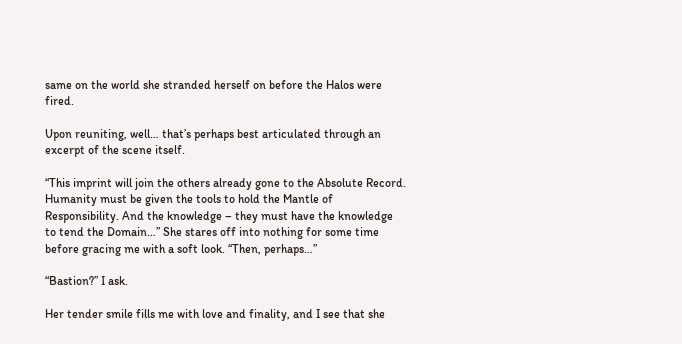same on the world she stranded herself on before the Halos were fired.

Upon reuniting, well… that’s perhaps best articulated through an excerpt of the scene itself.

“This imprint will join the others already gone to the Absolute Record. Humanity must be given the tools to hold the Mantle of Responsibility. And the knowledge – they must have the knowledge to tend the Domain…” She stares off into nothing for some time before gracing me with a soft look. “Then, perhaps…”

“Bastion?” I ask.

Her tender smile fills me with love and finality, and I see that she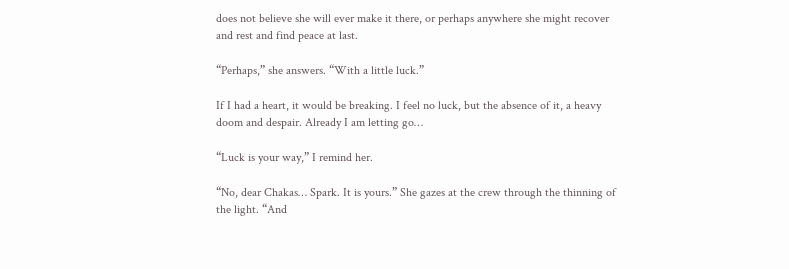does not believe she will ever make it there, or perhaps anywhere she might recover and rest and find peace at last.

“Perhaps,” she answers. “With a little luck.”

If I had a heart, it would be breaking. I feel no luck, but the absence of it, a heavy doom and despair. Already I am letting go…

“Luck is your way,” I remind her.

“No, dear Chakas… Spark. It is yours.” She gazes at the crew through the thinning of the light. “And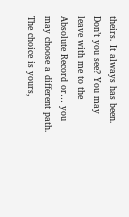theirs. It always has been. Don’t you see? You may leave with me to the Absolute Record or… you may choose a different path. The choice is yours,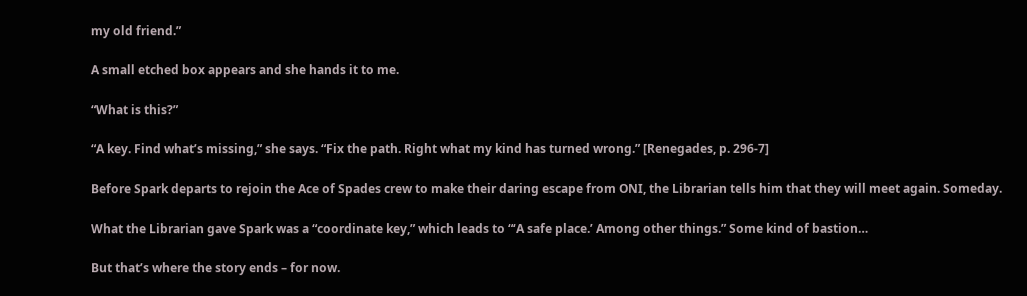my old friend.”

A small etched box appears and she hands it to me.

“What is this?”

“A key. Find what’s missing,” she says. “Fix the path. Right what my kind has turned wrong.” [Renegades, p. 296-7]

Before Spark departs to rejoin the Ace of Spades crew to make their daring escape from ONI, the Librarian tells him that they will meet again. Someday.

What the Librarian gave Spark was a “coordinate key,” which leads to “‘A safe place.’ Among other things.” Some kind of bastion…

But that’s where the story ends – for now.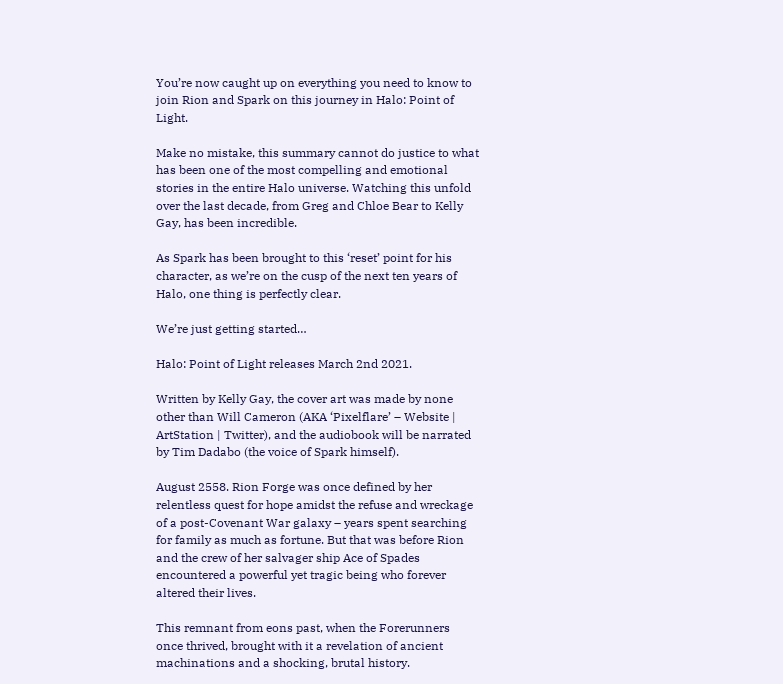You’re now caught up on everything you need to know to join Rion and Spark on this journey in Halo: Point of Light.

Make no mistake, this summary cannot do justice to what has been one of the most compelling and emotional stories in the entire Halo universe. Watching this unfold over the last decade, from Greg and Chloe Bear to Kelly Gay, has been incredible.

As Spark has been brought to this ‘reset’ point for his character, as we’re on the cusp of the next ten years of Halo, one thing is perfectly clear.

We’re just getting started…

Halo: Point of Light releases March 2nd 2021.

Written by Kelly Gay, the cover art was made by none other than Will Cameron (AKA ‘Pixelflare’ – Website | ArtStation | Twitter), and the audiobook will be narrated by Tim Dadabo (the voice of Spark himself).

August 2558. Rion Forge was once defined by her relentless quest for hope amidst the refuse and wreckage of a post-Covenant War galaxy – years spent searching for family as much as fortune. But that was before Rion and the crew of her salvager ship Ace of Spades encountered a powerful yet tragic being who forever altered their lives.

This remnant from eons past, when the Forerunners once thrived, brought with it a revelation of ancient machinations and a shocking, brutal history.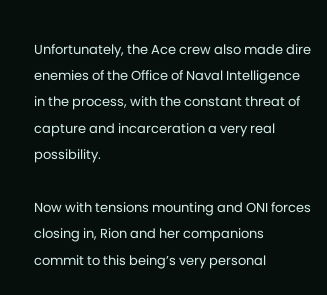Unfortunately, the Ace crew also made dire enemies of the Office of Naval Intelligence in the process, with the constant threat of capture and incarceration a very real possibility.

Now with tensions mounting and ONI forces closing in, Rion and her companions commit to this being’s very personal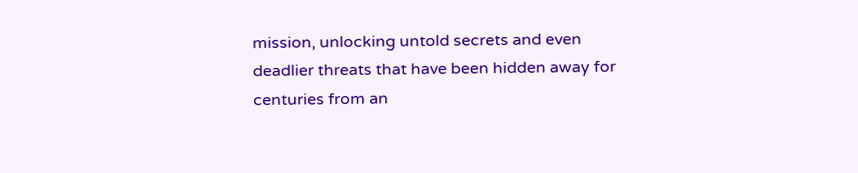mission, unlocking untold secrets and even deadlier threats that have been hidden away for centuries from an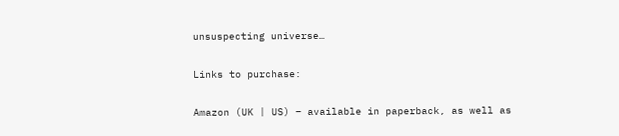unsuspecting universe…

Links to purchase:

Amazon (UK | US) – available in paperback, as well as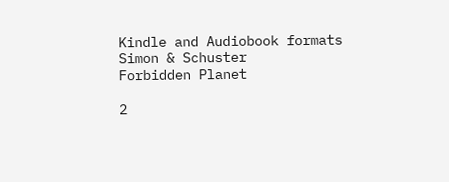Kindle and Audiobook formats
Simon & Schuster
Forbidden Planet

2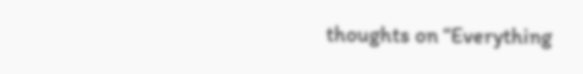thoughts on “Everything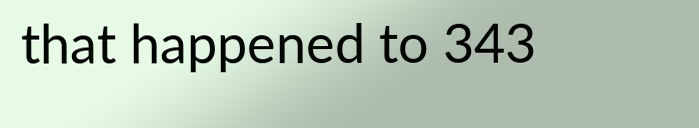that happened to 343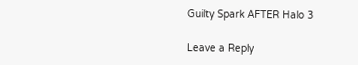Guilty Spark AFTER Halo 3

Leave a Reply